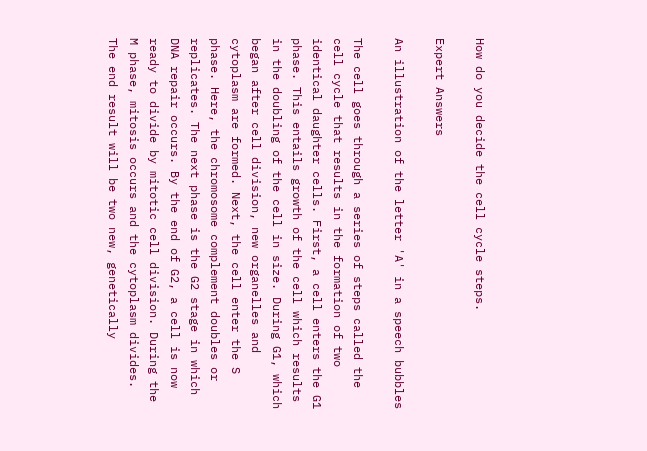How do you decide the cell cycle steps.

Expert Answers

An illustration of the letter 'A' in a speech bubbles

The cell goes through a series of steps called the cell cycle that results in the formation of two identical daughter cells. First, a cell enters the G1 phase. This entails growth of the cell which results in the doubling of the cell in size. During G1, which began after cell division, new organelles and cytoplasm are formed. Next, the cell enter the S phase. Here, the chromosome complement doubles or replicates. The next phase is the G2 stage in which DNA repair occurs. By the end of G2, a cell is now ready to divide by mitotic cell division. During the M phase, mitosis occurs and the cytoplasm divides. The end result will be two new, genetically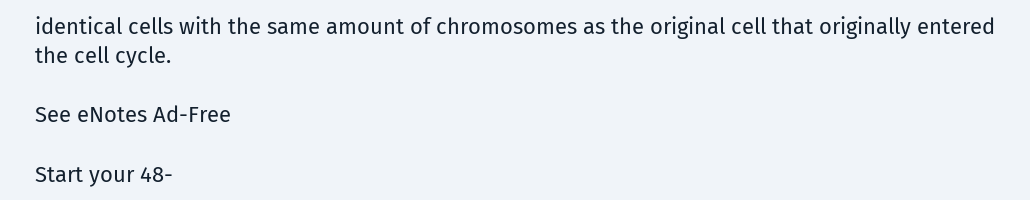identical cells with the same amount of chromosomes as the original cell that originally entered the cell cycle.

See eNotes Ad-Free

Start your 48-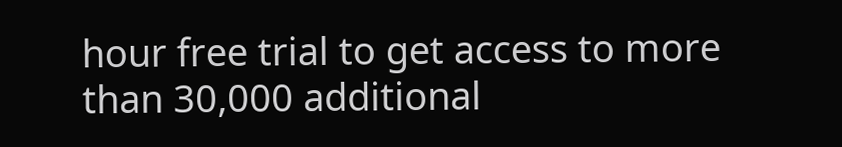hour free trial to get access to more than 30,000 additional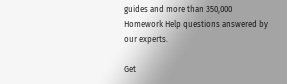guides and more than 350,000 Homework Help questions answered by our experts.

Get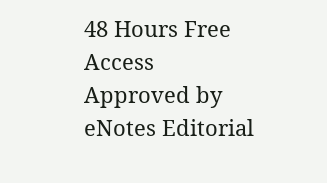48 Hours Free Access
Approved by eNotes Editorial